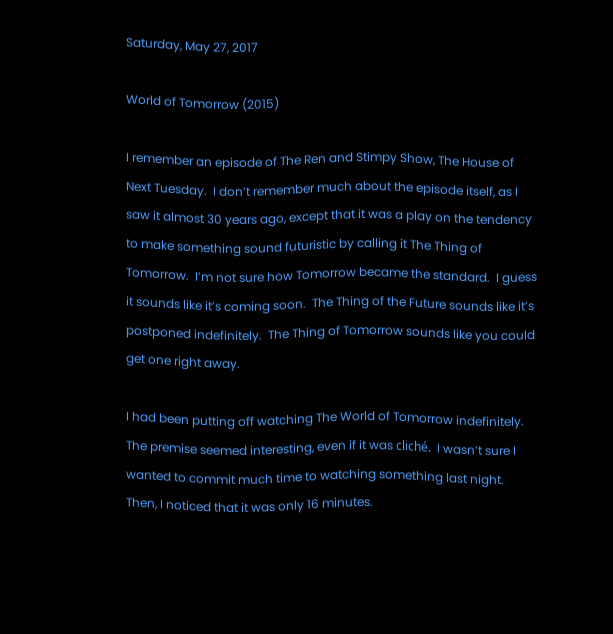Saturday, May 27, 2017

World of Tomorrow (2015)

I remember an episode of The Ren and Stimpy Show, The House of Next Tuesday.  I don’t remember much about the episode itself, as I saw it almost 30 years ago, except that it was a play on the tendency to make something sound futuristic by calling it The Thing of Tomorrow.  I’m not sure how Tomorrow became the standard.  I guess it sounds like it’s coming soon.  The Thing of the Future sounds like it’s postponed indefinitely.  The Thing of Tomorrow sounds like you could get one right away.

I had been putting off watching The World of Tomorrow indefinitely.  The premise seemed interesting, even if it was cliché.  I wasn’t sure I wanted to commit much time to watching something last night.  Then, I noticed that it was only 16 minutes.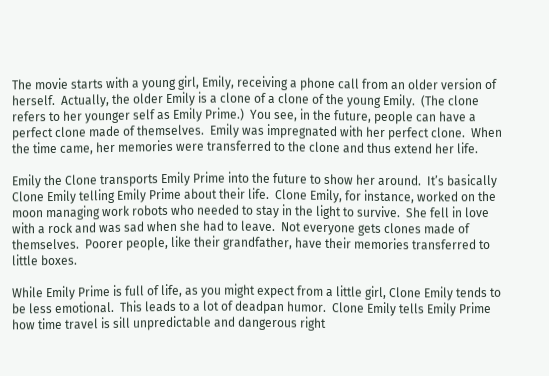The movie starts with a young girl, Emily, receiving a phone call from an older version of herself.  Actually, the older Emily is a clone of a clone of the young Emily.  (The clone refers to her younger self as Emily Prime.)  You see, in the future, people can have a perfect clone made of themselves.  Emily was impregnated with her perfect clone.  When the time came, her memories were transferred to the clone and thus extend her life.

Emily the Clone transports Emily Prime into the future to show her around.  It’s basically Clone Emily telling Emily Prime about their life.  Clone Emily, for instance, worked on the moon managing work robots who needed to stay in the light to survive.  She fell in love with a rock and was sad when she had to leave.  Not everyone gets clones made of themselves.  Poorer people, like their grandfather, have their memories transferred to little boxes.

While Emily Prime is full of life, as you might expect from a little girl, Clone Emily tends to be less emotional.  This leads to a lot of deadpan humor.  Clone Emily tells Emily Prime how time travel is sill unpredictable and dangerous right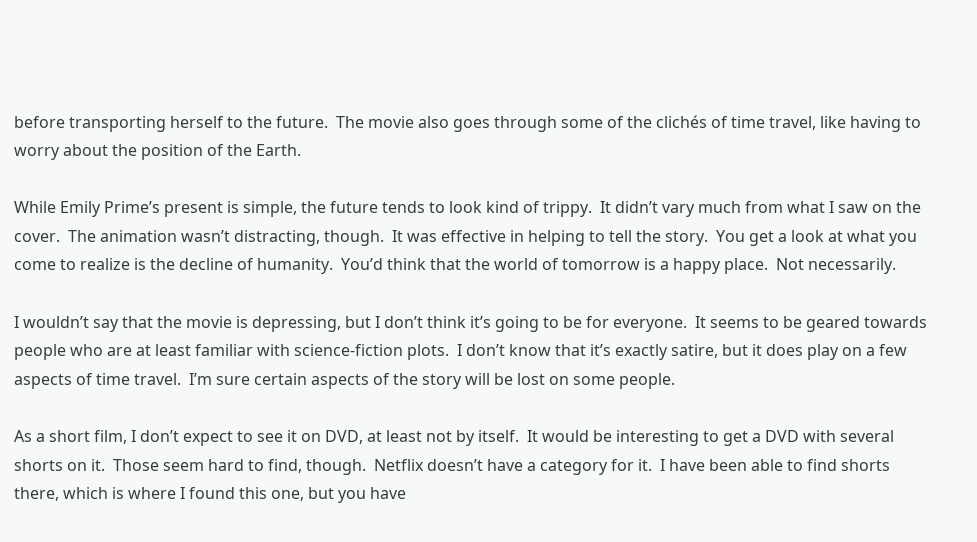before transporting herself to the future.  The movie also goes through some of the clichés of time travel, like having to worry about the position of the Earth.

While Emily Prime’s present is simple, the future tends to look kind of trippy.  It didn’t vary much from what I saw on the cover.  The animation wasn’t distracting, though.  It was effective in helping to tell the story.  You get a look at what you come to realize is the decline of humanity.  You’d think that the world of tomorrow is a happy place.  Not necessarily.

I wouldn’t say that the movie is depressing, but I don’t think it’s going to be for everyone.  It seems to be geared towards people who are at least familiar with science-fiction plots.  I don’t know that it’s exactly satire, but it does play on a few aspects of time travel.  I’m sure certain aspects of the story will be lost on some people.

As a short film, I don’t expect to see it on DVD, at least not by itself.  It would be interesting to get a DVD with several shorts on it.  Those seem hard to find, though.  Netflix doesn’t have a category for it.  I have been able to find shorts there, which is where I found this one, but you have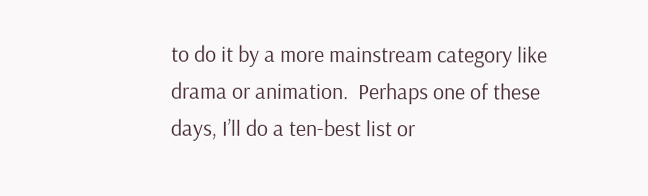to do it by a more mainstream category like drama or animation.  Perhaps one of these days, I’ll do a ten-best list or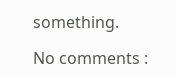something.

No comments :